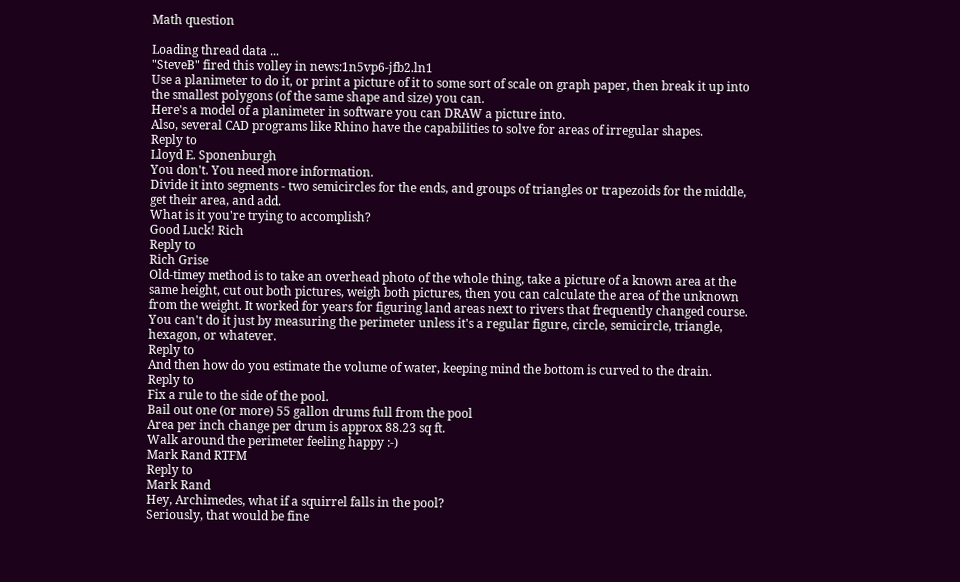Math question

Loading thread data ...
"SteveB" fired this volley in news:1n5vp6-jfb2.ln1
Use a planimeter to do it, or print a picture of it to some sort of scale on graph paper, then break it up into the smallest polygons (of the same shape and size) you can.
Here's a model of a planimeter in software you can DRAW a picture into.
Also, several CAD programs like Rhino have the capabilities to solve for areas of irregular shapes.
Reply to
Lloyd E. Sponenburgh
You don't. You need more information.
Divide it into segments - two semicircles for the ends, and groups of triangles or trapezoids for the middle, get their area, and add.
What is it you're trying to accomplish?
Good Luck! Rich
Reply to
Rich Grise
Old-timey method is to take an overhead photo of the whole thing, take a picture of a known area at the same height, cut out both pictures, weigh both pictures, then you can calculate the area of the unknown from the weight. It worked for years for figuring land areas next to rivers that frequently changed course. You can't do it just by measuring the perimeter unless it's a regular figure, circle, semicircle, triangle, hexagon, or whatever.
Reply to
And then how do you estimate the volume of water, keeping mind the bottom is curved to the drain.
Reply to
Fix a rule to the side of the pool.
Bail out one (or more) 55 gallon drums full from the pool
Area per inch change per drum is approx 88.23 sq ft.
Walk around the perimeter feeling happy :-)
Mark Rand RTFM
Reply to
Mark Rand
Hey, Archimedes, what if a squirrel falls in the pool?
Seriously, that would be fine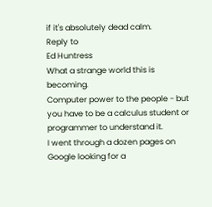if it's absolutely dead calm.
Reply to
Ed Huntress
What a strange world this is becoming.
Computer power to the people - but you have to be a calculus student or programmer to understand it.
I went through a dozen pages on Google looking for a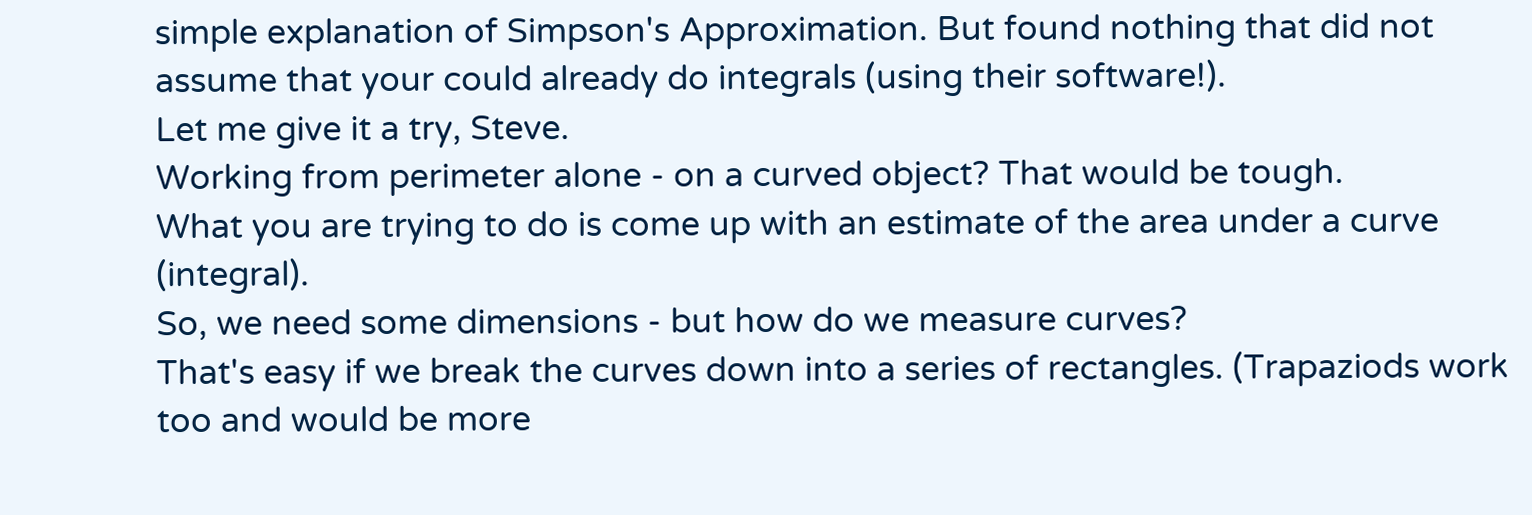simple explanation of Simpson's Approximation. But found nothing that did not assume that your could already do integrals (using their software!).
Let me give it a try, Steve.
Working from perimeter alone - on a curved object? That would be tough.
What you are trying to do is come up with an estimate of the area under a curve (integral).
So, we need some dimensions - but how do we measure curves?
That's easy if we break the curves down into a series of rectangles. (Trapaziods work too and would be more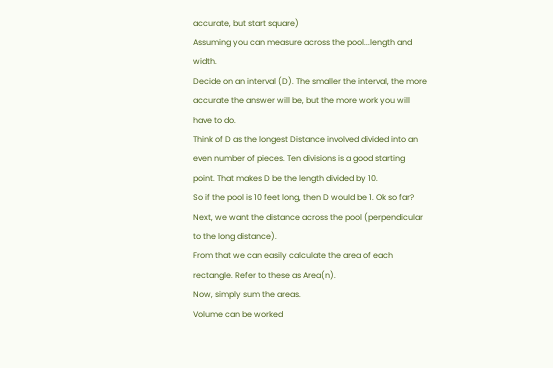accurate, but start square)
Assuming you can measure across the pool...length and width.
Decide on an interval (D). The smaller the interval, the more accurate the answer will be, but the more work you will have to do.
Think of D as the longest Distance involved divided into an even number of pieces. Ten divisions is a good starting point. That makes D be the length divided by 10.
So if the pool is 10 feet long, then D would be 1. Ok so far?
Next, we want the distance across the pool (perpendicular to the long distance).
From that we can easily calculate the area of each rectangle. Refer to these as Area(n).
Now, simply sum the areas.
Volume can be worked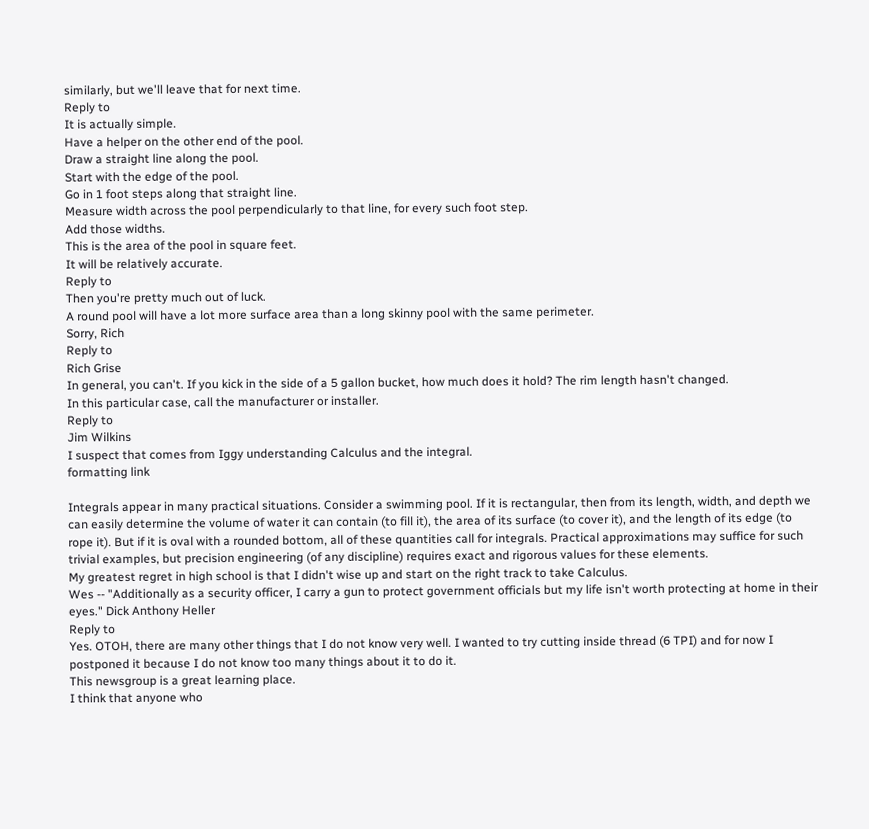similarly, but we'll leave that for next time.
Reply to
It is actually simple.
Have a helper on the other end of the pool.
Draw a straight line along the pool.
Start with the edge of the pool.
Go in 1 foot steps along that straight line.
Measure width across the pool perpendicularly to that line, for every such foot step.
Add those widths.
This is the area of the pool in square feet.
It will be relatively accurate.
Reply to
Then you're pretty much out of luck.
A round pool will have a lot more surface area than a long skinny pool with the same perimeter.
Sorry, Rich
Reply to
Rich Grise
In general, you can't. If you kick in the side of a 5 gallon bucket, how much does it hold? The rim length hasn't changed.
In this particular case, call the manufacturer or installer.
Reply to
Jim Wilkins
I suspect that comes from Iggy understanding Calculus and the integral.
formatting link

Integrals appear in many practical situations. Consider a swimming pool. If it is rectangular, then from its length, width, and depth we can easily determine the volume of water it can contain (to fill it), the area of its surface (to cover it), and the length of its edge (to rope it). But if it is oval with a rounded bottom, all of these quantities call for integrals. Practical approximations may suffice for such trivial examples, but precision engineering (of any discipline) requires exact and rigorous values for these elements.
My greatest regret in high school is that I didn't wise up and start on the right track to take Calculus.
Wes -- "Additionally as a security officer, I carry a gun to protect government officials but my life isn't worth protecting at home in their eyes." Dick Anthony Heller
Reply to
Yes. OTOH, there are many other things that I do not know very well. I wanted to try cutting inside thread (6 TPI) and for now I postponed it because I do not know too many things about it to do it.
This newsgroup is a great learning place.
I think that anyone who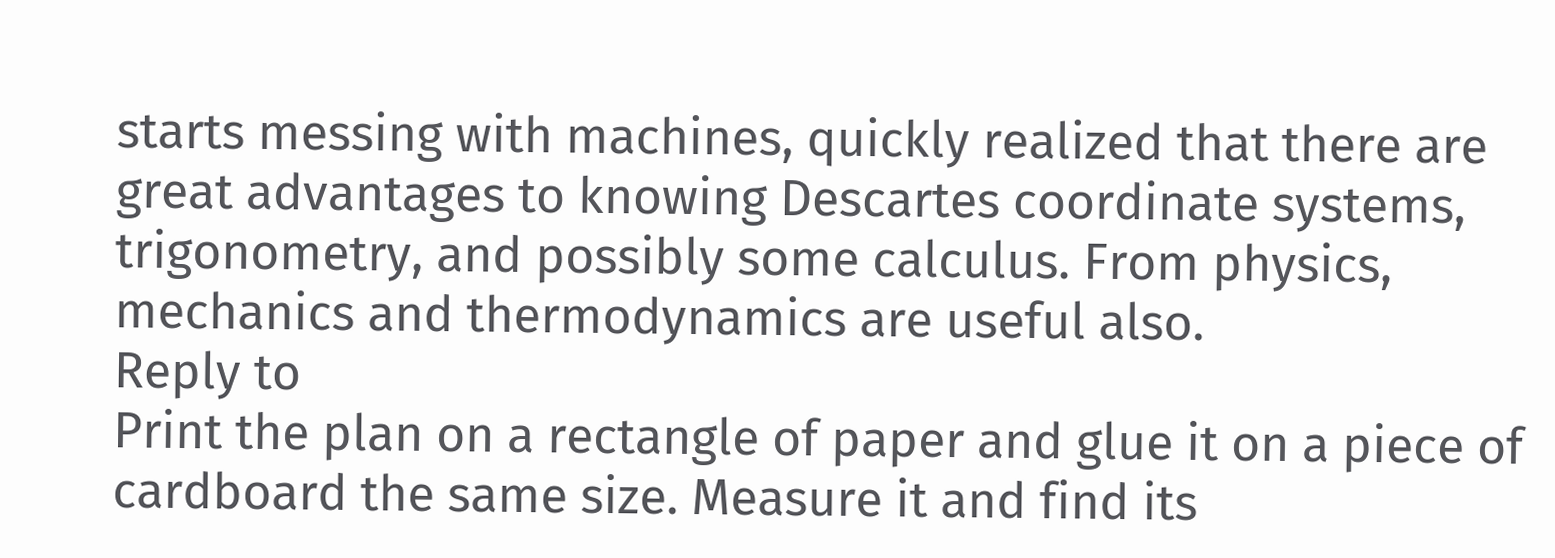starts messing with machines, quickly realized that there are great advantages to knowing Descartes coordinate systems, trigonometry, and possibly some calculus. From physics, mechanics and thermodynamics are useful also.
Reply to
Print the plan on a rectangle of paper and glue it on a piece of cardboard the same size. Measure it and find its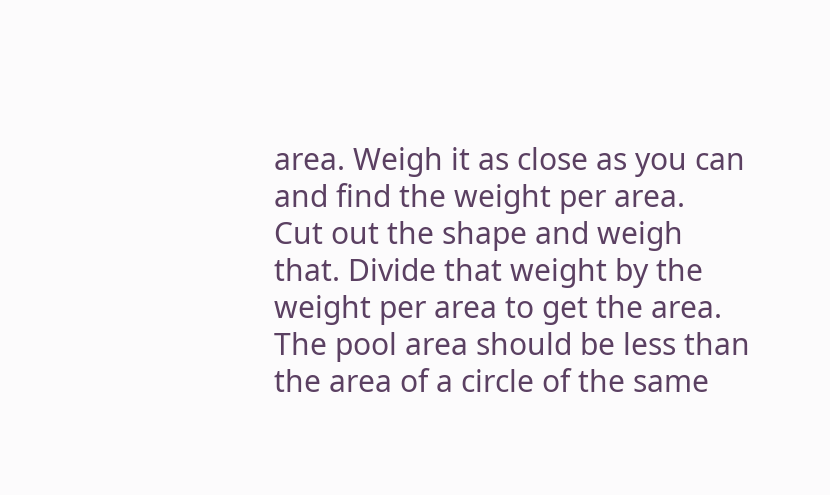area. Weigh it as close as you can and find the weight per area.
Cut out the shape and weigh that. Divide that weight by the weight per area to get the area.
The pool area should be less than the area of a circle of the same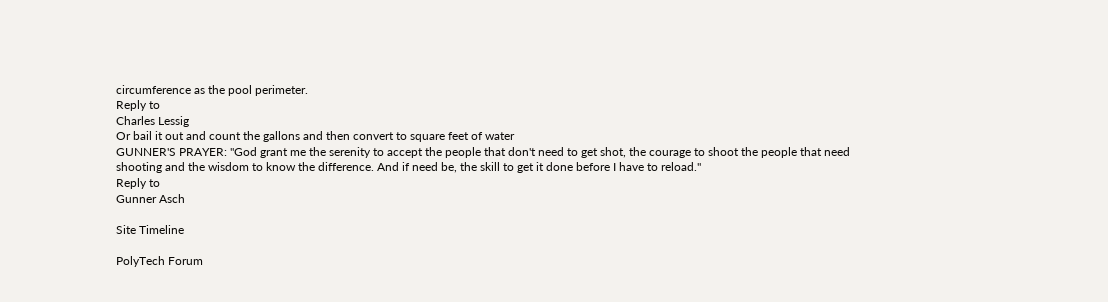circumference as the pool perimeter.
Reply to
Charles Lessig
Or bail it out and count the gallons and then convert to square feet of water
GUNNER'S PRAYER: "God grant me the serenity to accept the people that don't need to get shot, the courage to shoot the people that need shooting and the wisdom to know the difference. And if need be, the skill to get it done before I have to reload."
Reply to
Gunner Asch

Site Timeline

PolyTech Forum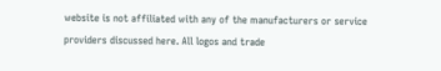website is not affiliated with any of the manufacturers or service providers discussed here. All logos and trade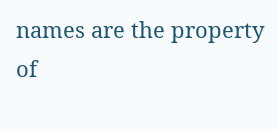names are the property of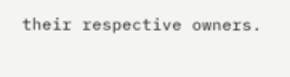their respective owners.